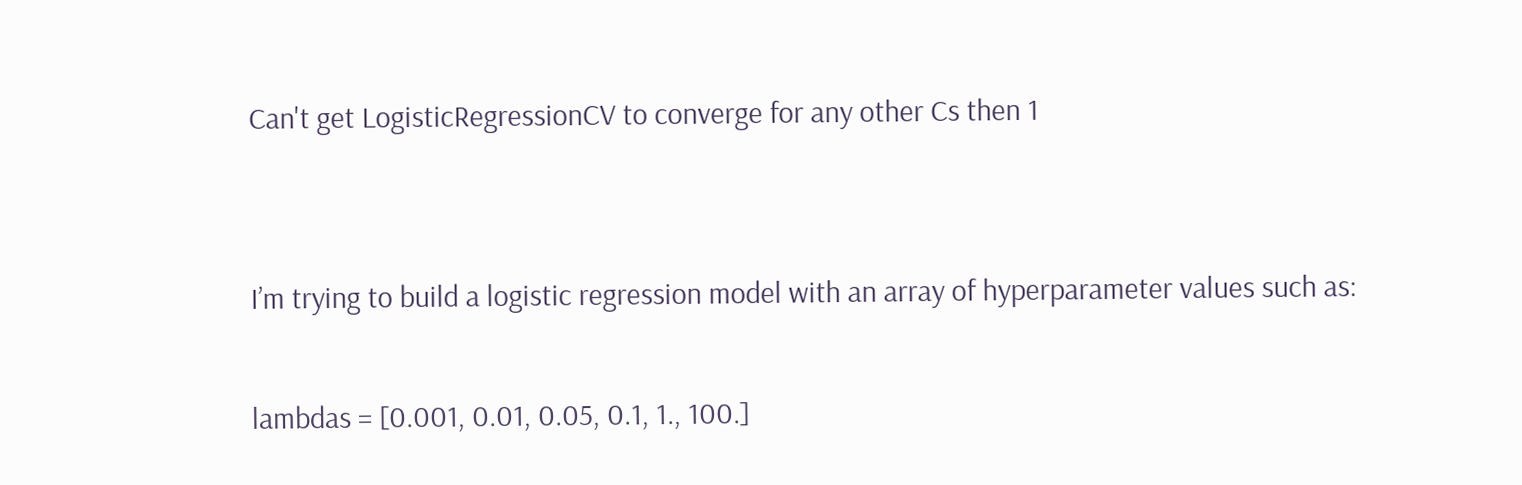Can't get LogisticRegressionCV to converge for any other Cs then 1


I’m trying to build a logistic regression model with an array of hyperparameter values such as:

lambdas = [0.001, 0.01, 0.05, 0.1, 1., 100.]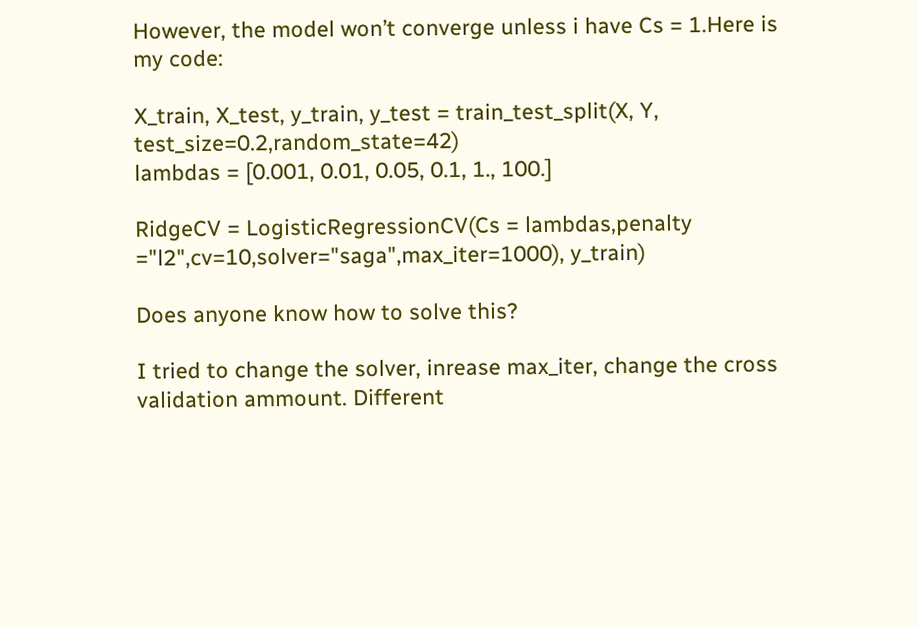However, the model won’t converge unless i have Cs = 1.Here is my code:

X_train, X_test, y_train, y_test = train_test_split(X, Y, test_size=0.2,random_state=42)
lambdas = [0.001, 0.01, 0.05, 0.1, 1., 100.]

RidgeCV = LogisticRegressionCV(Cs = lambdas,penalty ="l2",cv=10,solver="saga",max_iter=1000), y_train)

Does anyone know how to solve this?

I tried to change the solver, inrease max_iter, change the cross validation ammount. Different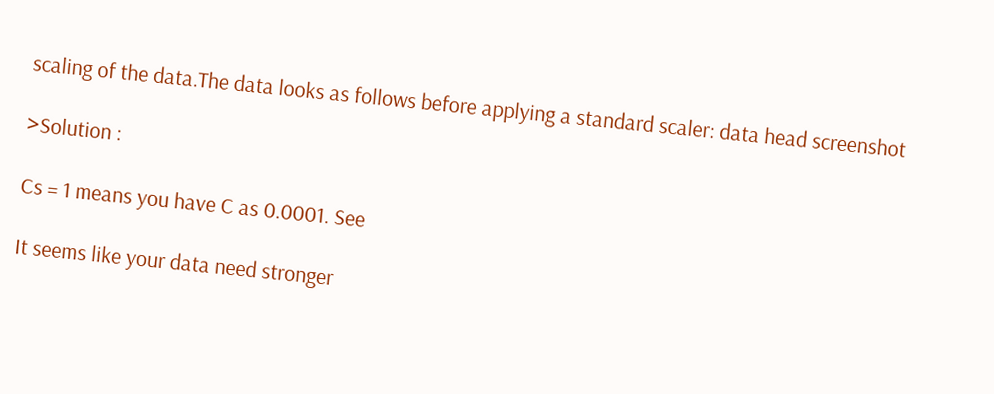scaling of the data.The data looks as follows before applying a standard scaler: data head screenshot

>Solution :

Cs = 1 means you have C as 0.0001. See

It seems like your data need stronger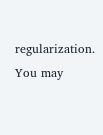regularization. You may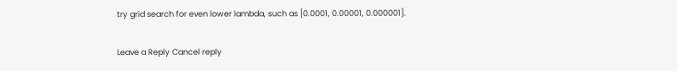try grid search for even lower lambda, such as [0.0001, 0.00001, 0.000001].

Leave a Reply Cancel reply